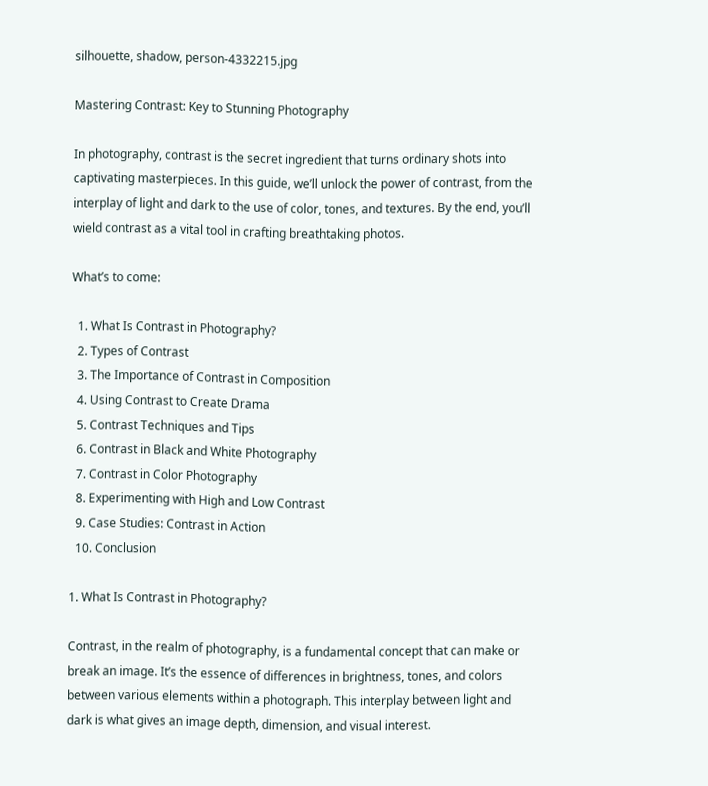silhouette, shadow, person-4332215.jpg

Mastering Contrast: Key to Stunning Photography

In photography, contrast is the secret ingredient that turns ordinary shots into captivating masterpieces. In this guide, we’ll unlock the power of contrast, from the interplay of light and dark to the use of color, tones, and textures. By the end, you’ll wield contrast as a vital tool in crafting breathtaking photos.

What’s to come:

  1. What Is Contrast in Photography?
  2. Types of Contrast
  3. The Importance of Contrast in Composition
  4. Using Contrast to Create Drama
  5. Contrast Techniques and Tips
  6. Contrast in Black and White Photography
  7. Contrast in Color Photography
  8. Experimenting with High and Low Contrast
  9. Case Studies: Contrast in Action
  10. Conclusion

1. What Is Contrast in Photography?

Contrast, in the realm of photography, is a fundamental concept that can make or break an image. It’s the essence of differences in brightness, tones, and colors between various elements within a photograph. This interplay between light and dark is what gives an image depth, dimension, and visual interest.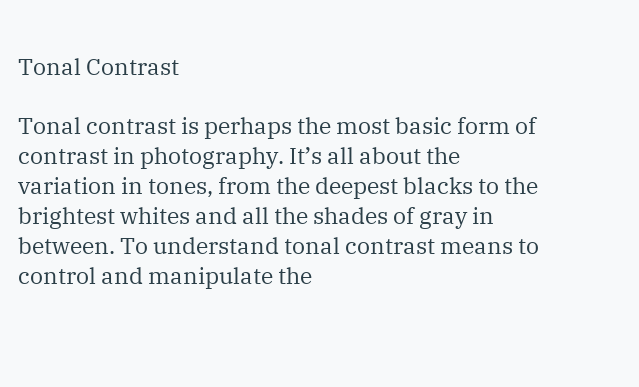Tonal Contrast

Tonal contrast is perhaps the most basic form of contrast in photography. It’s all about the variation in tones, from the deepest blacks to the brightest whites and all the shades of gray in between. To understand tonal contrast means to control and manipulate the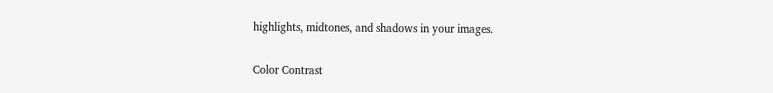highlights, midtones, and shadows in your images.

Color Contrast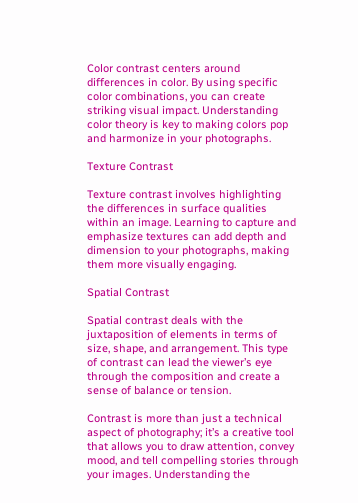Color contrast centers around differences in color. By using specific color combinations, you can create striking visual impact. Understanding color theory is key to making colors pop and harmonize in your photographs.

Texture Contrast

Texture contrast involves highlighting the differences in surface qualities within an image. Learning to capture and emphasize textures can add depth and dimension to your photographs, making them more visually engaging.

Spatial Contrast

Spatial contrast deals with the juxtaposition of elements in terms of size, shape, and arrangement. This type of contrast can lead the viewer’s eye through the composition and create a sense of balance or tension.

Contrast is more than just a technical aspect of photography; it’s a creative tool that allows you to draw attention, convey mood, and tell compelling stories through your images. Understanding the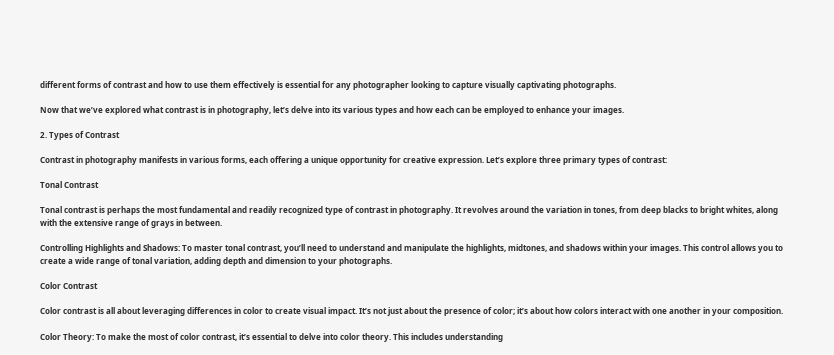different forms of contrast and how to use them effectively is essential for any photographer looking to capture visually captivating photographs.

Now that we’ve explored what contrast is in photography, let’s delve into its various types and how each can be employed to enhance your images.

2. Types of Contrast

Contrast in photography manifests in various forms, each offering a unique opportunity for creative expression. Let’s explore three primary types of contrast:

Tonal Contrast

Tonal contrast is perhaps the most fundamental and readily recognized type of contrast in photography. It revolves around the variation in tones, from deep blacks to bright whites, along with the extensive range of grays in between.

Controlling Highlights and Shadows: To master tonal contrast, you’ll need to understand and manipulate the highlights, midtones, and shadows within your images. This control allows you to create a wide range of tonal variation, adding depth and dimension to your photographs.

Color Contrast

Color contrast is all about leveraging differences in color to create visual impact. It’s not just about the presence of color; it’s about how colors interact with one another in your composition.

Color Theory: To make the most of color contrast, it’s essential to delve into color theory. This includes understanding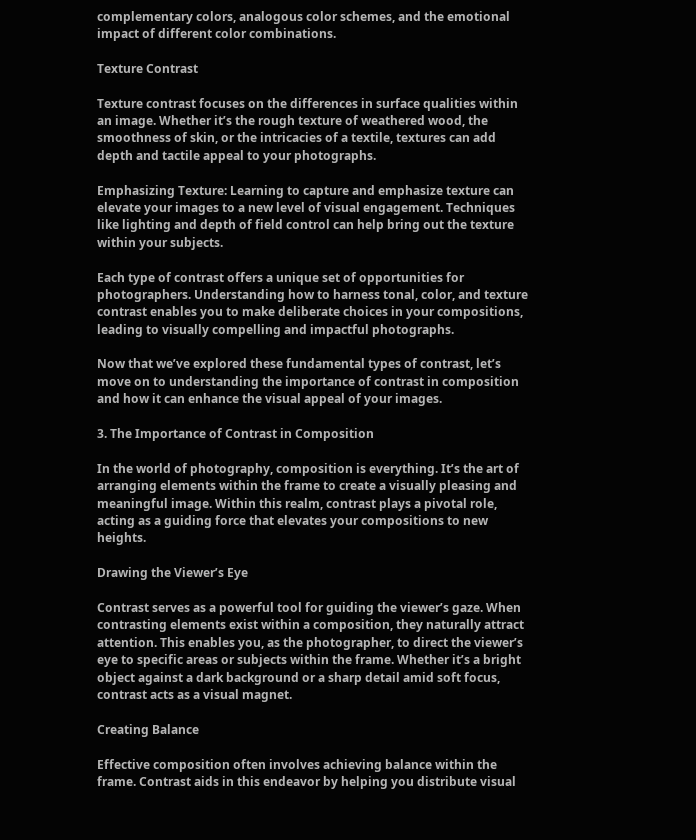complementary colors, analogous color schemes, and the emotional impact of different color combinations.

Texture Contrast

Texture contrast focuses on the differences in surface qualities within an image. Whether it’s the rough texture of weathered wood, the smoothness of skin, or the intricacies of a textile, textures can add depth and tactile appeal to your photographs.

Emphasizing Texture: Learning to capture and emphasize texture can elevate your images to a new level of visual engagement. Techniques like lighting and depth of field control can help bring out the texture within your subjects.

Each type of contrast offers a unique set of opportunities for photographers. Understanding how to harness tonal, color, and texture contrast enables you to make deliberate choices in your compositions, leading to visually compelling and impactful photographs.

Now that we’ve explored these fundamental types of contrast, let’s move on to understanding the importance of contrast in composition and how it can enhance the visual appeal of your images.

3. The Importance of Contrast in Composition

In the world of photography, composition is everything. It’s the art of arranging elements within the frame to create a visually pleasing and meaningful image. Within this realm, contrast plays a pivotal role, acting as a guiding force that elevates your compositions to new heights.

Drawing the Viewer’s Eye

Contrast serves as a powerful tool for guiding the viewer’s gaze. When contrasting elements exist within a composition, they naturally attract attention. This enables you, as the photographer, to direct the viewer’s eye to specific areas or subjects within the frame. Whether it’s a bright object against a dark background or a sharp detail amid soft focus, contrast acts as a visual magnet.

Creating Balance

Effective composition often involves achieving balance within the frame. Contrast aids in this endeavor by helping you distribute visual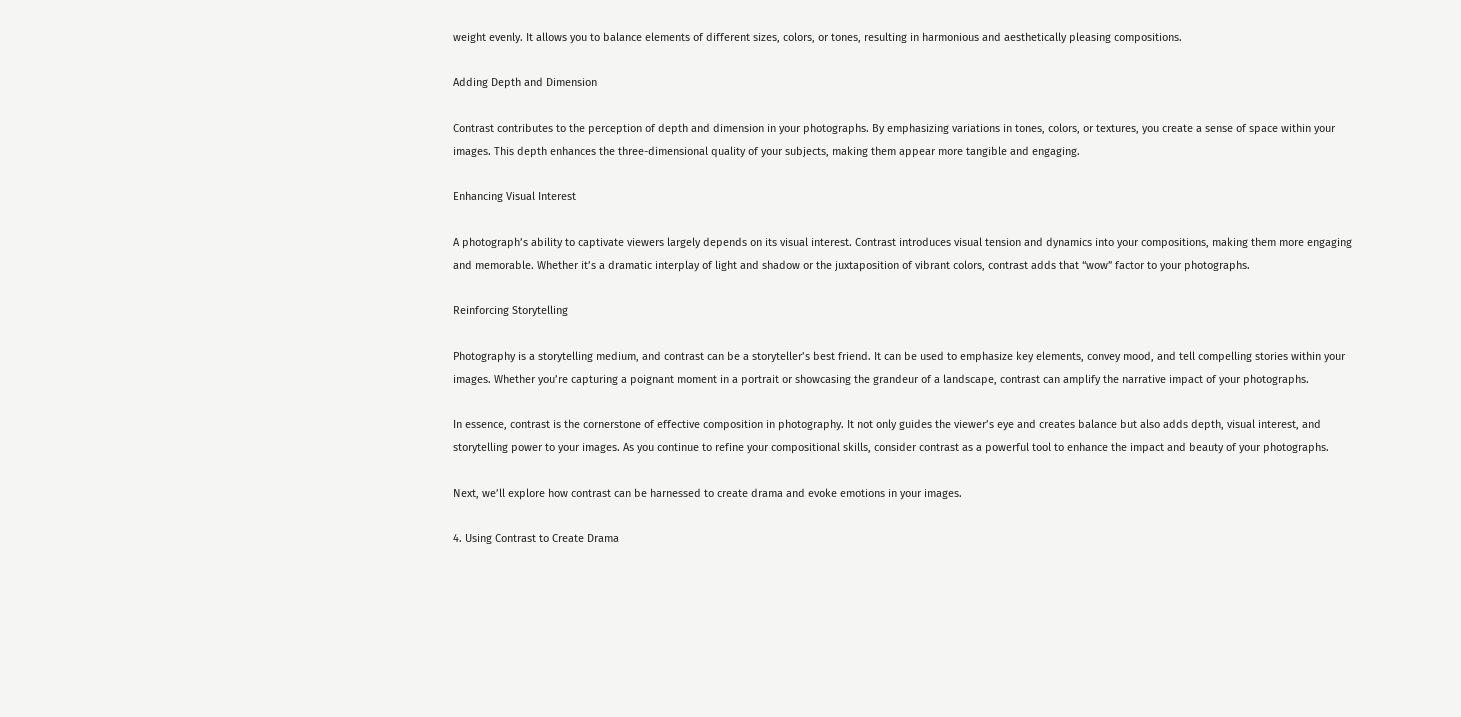weight evenly. It allows you to balance elements of different sizes, colors, or tones, resulting in harmonious and aesthetically pleasing compositions.

Adding Depth and Dimension

Contrast contributes to the perception of depth and dimension in your photographs. By emphasizing variations in tones, colors, or textures, you create a sense of space within your images. This depth enhances the three-dimensional quality of your subjects, making them appear more tangible and engaging.

Enhancing Visual Interest

A photograph’s ability to captivate viewers largely depends on its visual interest. Contrast introduces visual tension and dynamics into your compositions, making them more engaging and memorable. Whether it’s a dramatic interplay of light and shadow or the juxtaposition of vibrant colors, contrast adds that “wow” factor to your photographs.

Reinforcing Storytelling

Photography is a storytelling medium, and contrast can be a storyteller’s best friend. It can be used to emphasize key elements, convey mood, and tell compelling stories within your images. Whether you’re capturing a poignant moment in a portrait or showcasing the grandeur of a landscape, contrast can amplify the narrative impact of your photographs.

In essence, contrast is the cornerstone of effective composition in photography. It not only guides the viewer’s eye and creates balance but also adds depth, visual interest, and storytelling power to your images. As you continue to refine your compositional skills, consider contrast as a powerful tool to enhance the impact and beauty of your photographs.

Next, we’ll explore how contrast can be harnessed to create drama and evoke emotions in your images.

4. Using Contrast to Create Drama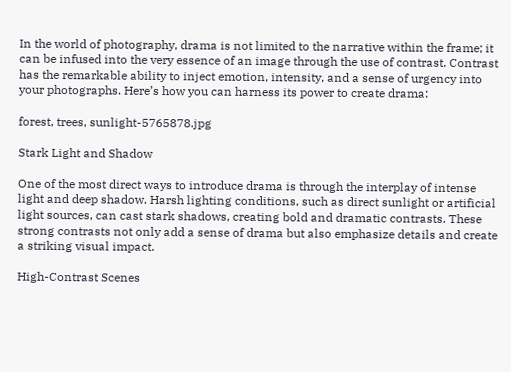In the world of photography, drama is not limited to the narrative within the frame; it can be infused into the very essence of an image through the use of contrast. Contrast has the remarkable ability to inject emotion, intensity, and a sense of urgency into your photographs. Here’s how you can harness its power to create drama:

forest, trees, sunlight-5765878.jpg

Stark Light and Shadow

One of the most direct ways to introduce drama is through the interplay of intense light and deep shadow. Harsh lighting conditions, such as direct sunlight or artificial light sources, can cast stark shadows, creating bold and dramatic contrasts. These strong contrasts not only add a sense of drama but also emphasize details and create a striking visual impact.

High-Contrast Scenes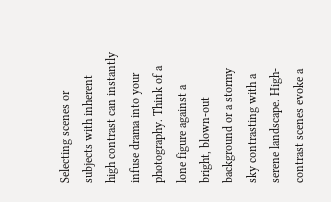Selecting scenes or subjects with inherent high contrast can instantly infuse drama into your photography. Think of a lone figure against a bright, blown-out background or a stormy sky contrasting with a serene landscape. High-contrast scenes evoke a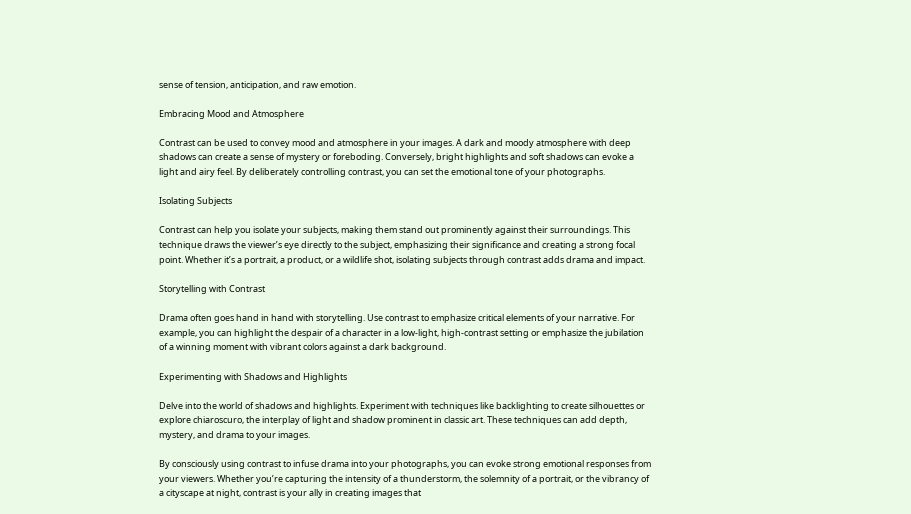sense of tension, anticipation, and raw emotion.

Embracing Mood and Atmosphere

Contrast can be used to convey mood and atmosphere in your images. A dark and moody atmosphere with deep shadows can create a sense of mystery or foreboding. Conversely, bright highlights and soft shadows can evoke a light and airy feel. By deliberately controlling contrast, you can set the emotional tone of your photographs.

Isolating Subjects

Contrast can help you isolate your subjects, making them stand out prominently against their surroundings. This technique draws the viewer’s eye directly to the subject, emphasizing their significance and creating a strong focal point. Whether it’s a portrait, a product, or a wildlife shot, isolating subjects through contrast adds drama and impact.

Storytelling with Contrast

Drama often goes hand in hand with storytelling. Use contrast to emphasize critical elements of your narrative. For example, you can highlight the despair of a character in a low-light, high-contrast setting or emphasize the jubilation of a winning moment with vibrant colors against a dark background.

Experimenting with Shadows and Highlights

Delve into the world of shadows and highlights. Experiment with techniques like backlighting to create silhouettes or explore chiaroscuro, the interplay of light and shadow prominent in classic art. These techniques can add depth, mystery, and drama to your images.

By consciously using contrast to infuse drama into your photographs, you can evoke strong emotional responses from your viewers. Whether you’re capturing the intensity of a thunderstorm, the solemnity of a portrait, or the vibrancy of a cityscape at night, contrast is your ally in creating images that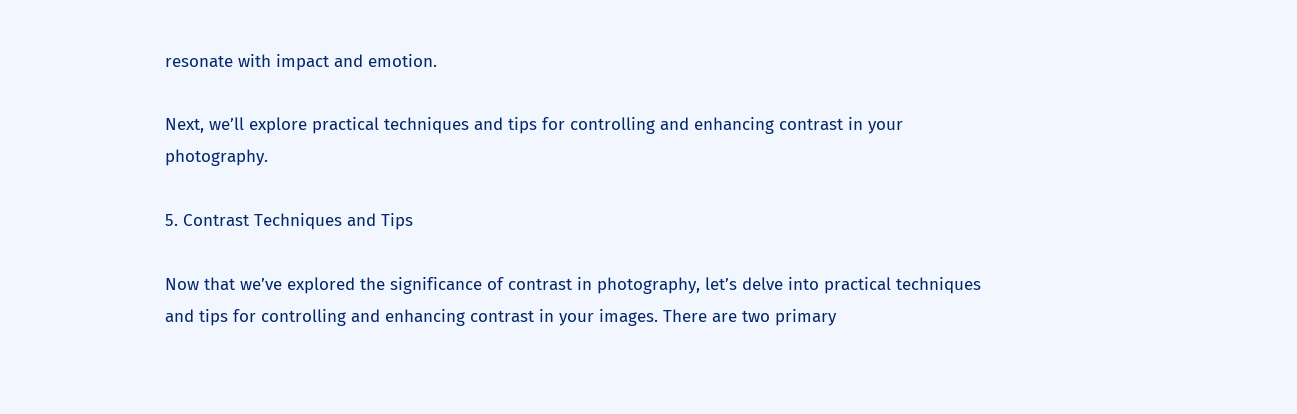resonate with impact and emotion.

Next, we’ll explore practical techniques and tips for controlling and enhancing contrast in your photography.

5. Contrast Techniques and Tips

Now that we’ve explored the significance of contrast in photography, let’s delve into practical techniques and tips for controlling and enhancing contrast in your images. There are two primary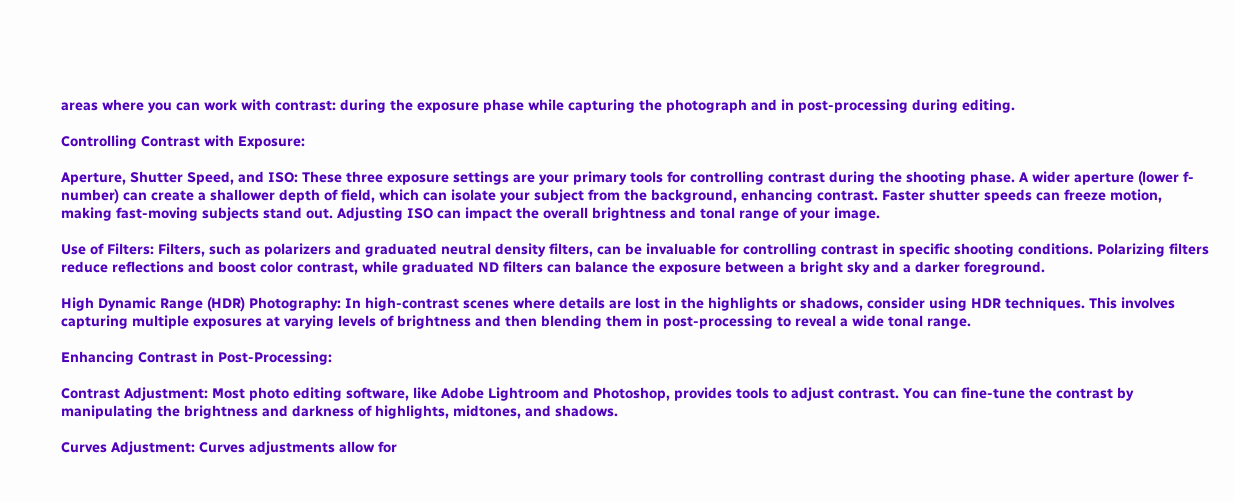areas where you can work with contrast: during the exposure phase while capturing the photograph and in post-processing during editing.

Controlling Contrast with Exposure:

Aperture, Shutter Speed, and ISO: These three exposure settings are your primary tools for controlling contrast during the shooting phase. A wider aperture (lower f-number) can create a shallower depth of field, which can isolate your subject from the background, enhancing contrast. Faster shutter speeds can freeze motion, making fast-moving subjects stand out. Adjusting ISO can impact the overall brightness and tonal range of your image.

Use of Filters: Filters, such as polarizers and graduated neutral density filters, can be invaluable for controlling contrast in specific shooting conditions. Polarizing filters reduce reflections and boost color contrast, while graduated ND filters can balance the exposure between a bright sky and a darker foreground.

High Dynamic Range (HDR) Photography: In high-contrast scenes where details are lost in the highlights or shadows, consider using HDR techniques. This involves capturing multiple exposures at varying levels of brightness and then blending them in post-processing to reveal a wide tonal range.

Enhancing Contrast in Post-Processing:

Contrast Adjustment: Most photo editing software, like Adobe Lightroom and Photoshop, provides tools to adjust contrast. You can fine-tune the contrast by manipulating the brightness and darkness of highlights, midtones, and shadows.

Curves Adjustment: Curves adjustments allow for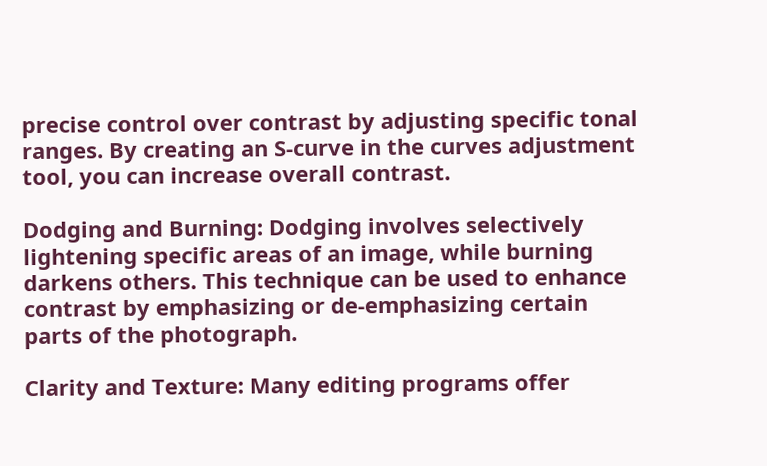precise control over contrast by adjusting specific tonal ranges. By creating an S-curve in the curves adjustment tool, you can increase overall contrast.

Dodging and Burning: Dodging involves selectively lightening specific areas of an image, while burning darkens others. This technique can be used to enhance contrast by emphasizing or de-emphasizing certain parts of the photograph.

Clarity and Texture: Many editing programs offer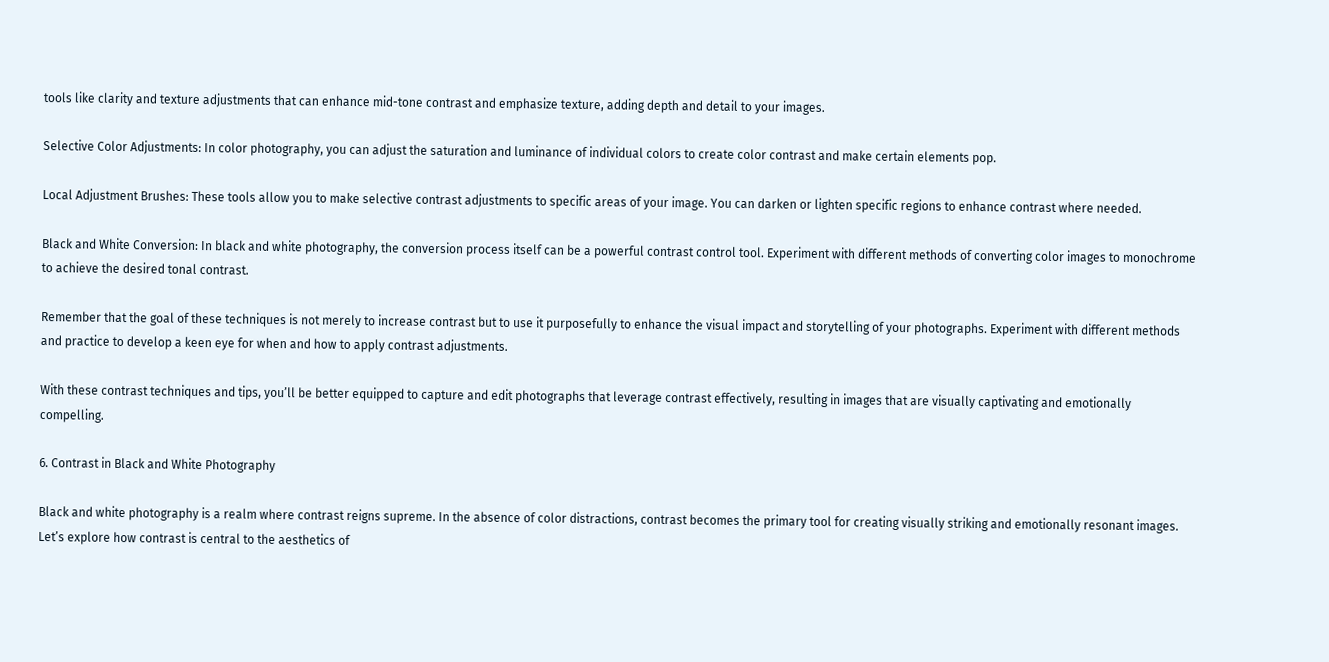tools like clarity and texture adjustments that can enhance mid-tone contrast and emphasize texture, adding depth and detail to your images.

Selective Color Adjustments: In color photography, you can adjust the saturation and luminance of individual colors to create color contrast and make certain elements pop.

Local Adjustment Brushes: These tools allow you to make selective contrast adjustments to specific areas of your image. You can darken or lighten specific regions to enhance contrast where needed.

Black and White Conversion: In black and white photography, the conversion process itself can be a powerful contrast control tool. Experiment with different methods of converting color images to monochrome to achieve the desired tonal contrast.

Remember that the goal of these techniques is not merely to increase contrast but to use it purposefully to enhance the visual impact and storytelling of your photographs. Experiment with different methods and practice to develop a keen eye for when and how to apply contrast adjustments.

With these contrast techniques and tips, you’ll be better equipped to capture and edit photographs that leverage contrast effectively, resulting in images that are visually captivating and emotionally compelling.

6. Contrast in Black and White Photography

Black and white photography is a realm where contrast reigns supreme. In the absence of color distractions, contrast becomes the primary tool for creating visually striking and emotionally resonant images. Let’s explore how contrast is central to the aesthetics of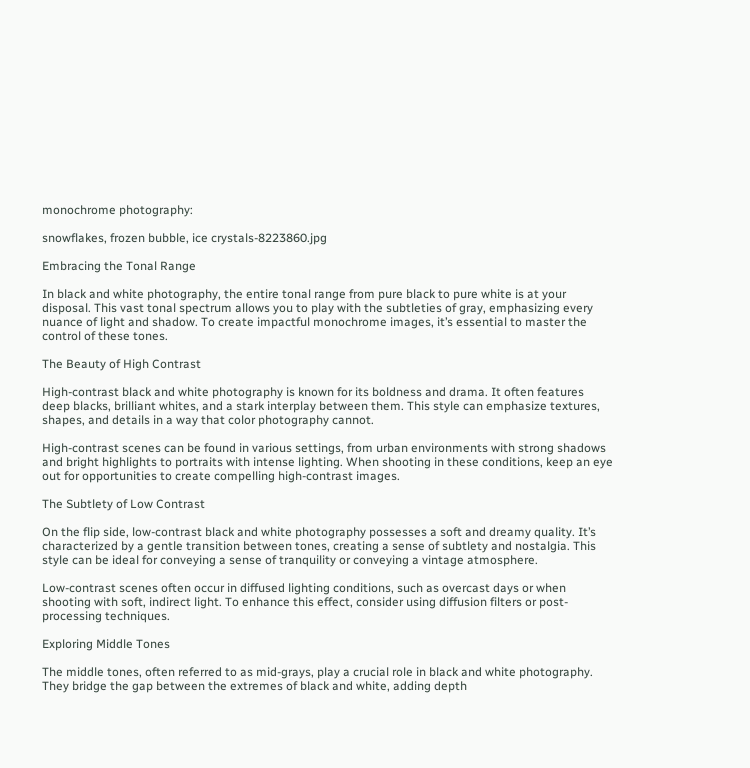monochrome photography:

snowflakes, frozen bubble, ice crystals-8223860.jpg

Embracing the Tonal Range

In black and white photography, the entire tonal range from pure black to pure white is at your disposal. This vast tonal spectrum allows you to play with the subtleties of gray, emphasizing every nuance of light and shadow. To create impactful monochrome images, it’s essential to master the control of these tones.

The Beauty of High Contrast

High-contrast black and white photography is known for its boldness and drama. It often features deep blacks, brilliant whites, and a stark interplay between them. This style can emphasize textures, shapes, and details in a way that color photography cannot.

High-contrast scenes can be found in various settings, from urban environments with strong shadows and bright highlights to portraits with intense lighting. When shooting in these conditions, keep an eye out for opportunities to create compelling high-contrast images.

The Subtlety of Low Contrast

On the flip side, low-contrast black and white photography possesses a soft and dreamy quality. It’s characterized by a gentle transition between tones, creating a sense of subtlety and nostalgia. This style can be ideal for conveying a sense of tranquility or conveying a vintage atmosphere.

Low-contrast scenes often occur in diffused lighting conditions, such as overcast days or when shooting with soft, indirect light. To enhance this effect, consider using diffusion filters or post-processing techniques.

Exploring Middle Tones

The middle tones, often referred to as mid-grays, play a crucial role in black and white photography. They bridge the gap between the extremes of black and white, adding depth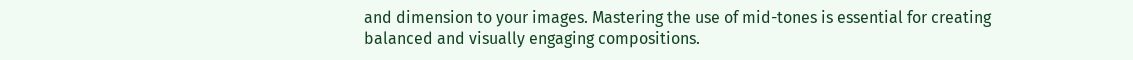and dimension to your images. Mastering the use of mid-tones is essential for creating balanced and visually engaging compositions.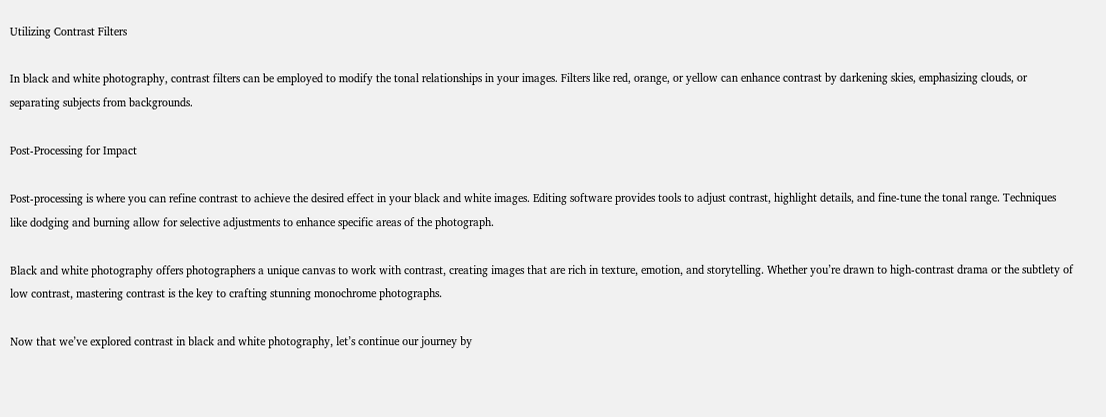Utilizing Contrast Filters

In black and white photography, contrast filters can be employed to modify the tonal relationships in your images. Filters like red, orange, or yellow can enhance contrast by darkening skies, emphasizing clouds, or separating subjects from backgrounds.

Post-Processing for Impact

Post-processing is where you can refine contrast to achieve the desired effect in your black and white images. Editing software provides tools to adjust contrast, highlight details, and fine-tune the tonal range. Techniques like dodging and burning allow for selective adjustments to enhance specific areas of the photograph.

Black and white photography offers photographers a unique canvas to work with contrast, creating images that are rich in texture, emotion, and storytelling. Whether you’re drawn to high-contrast drama or the subtlety of low contrast, mastering contrast is the key to crafting stunning monochrome photographs.

Now that we’ve explored contrast in black and white photography, let’s continue our journey by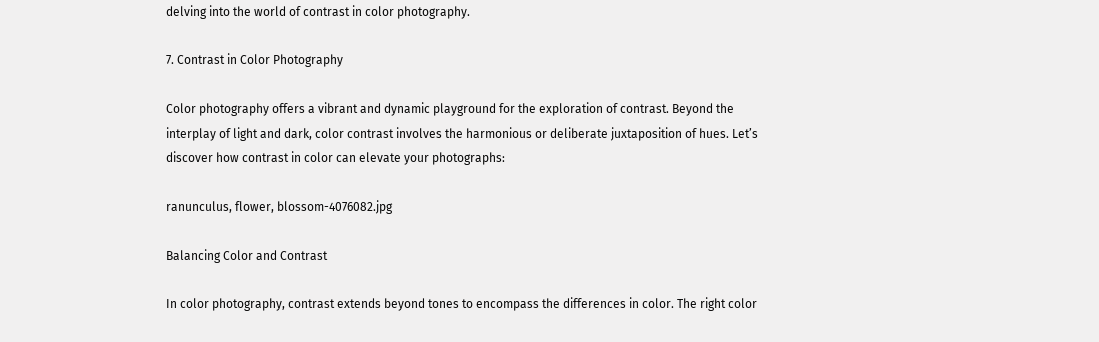delving into the world of contrast in color photography.

7. Contrast in Color Photography

Color photography offers a vibrant and dynamic playground for the exploration of contrast. Beyond the interplay of light and dark, color contrast involves the harmonious or deliberate juxtaposition of hues. Let’s discover how contrast in color can elevate your photographs:

ranunculus, flower, blossom-4076082.jpg

Balancing Color and Contrast

In color photography, contrast extends beyond tones to encompass the differences in color. The right color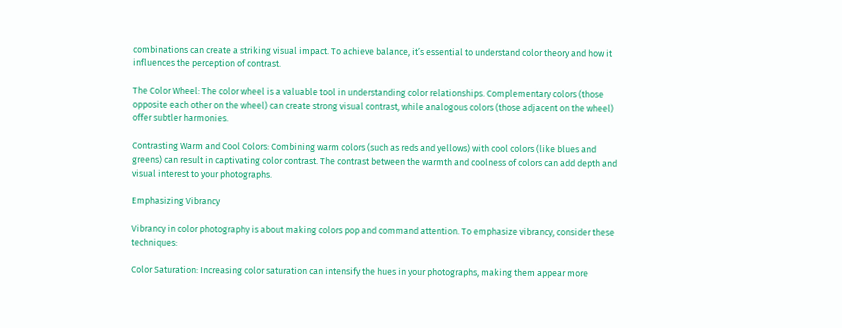combinations can create a striking visual impact. To achieve balance, it’s essential to understand color theory and how it influences the perception of contrast.

The Color Wheel: The color wheel is a valuable tool in understanding color relationships. Complementary colors (those opposite each other on the wheel) can create strong visual contrast, while analogous colors (those adjacent on the wheel) offer subtler harmonies.

Contrasting Warm and Cool Colors: Combining warm colors (such as reds and yellows) with cool colors (like blues and greens) can result in captivating color contrast. The contrast between the warmth and coolness of colors can add depth and visual interest to your photographs.

Emphasizing Vibrancy

Vibrancy in color photography is about making colors pop and command attention. To emphasize vibrancy, consider these techniques:

Color Saturation: Increasing color saturation can intensify the hues in your photographs, making them appear more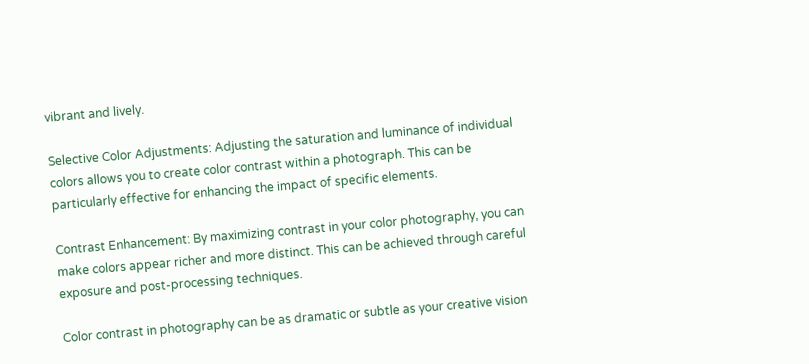vibrant and lively.

Selective Color Adjustments: Adjusting the saturation and luminance of individual colors allows you to create color contrast within a photograph. This can be particularly effective for enhancing the impact of specific elements.

Contrast Enhancement: By maximizing contrast in your color photography, you can make colors appear richer and more distinct. This can be achieved through careful exposure and post-processing techniques.

Color contrast in photography can be as dramatic or subtle as your creative vision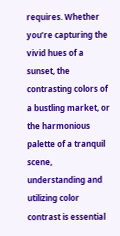requires. Whether you’re capturing the vivid hues of a sunset, the contrasting colors of a bustling market, or the harmonious palette of a tranquil scene, understanding and utilizing color contrast is essential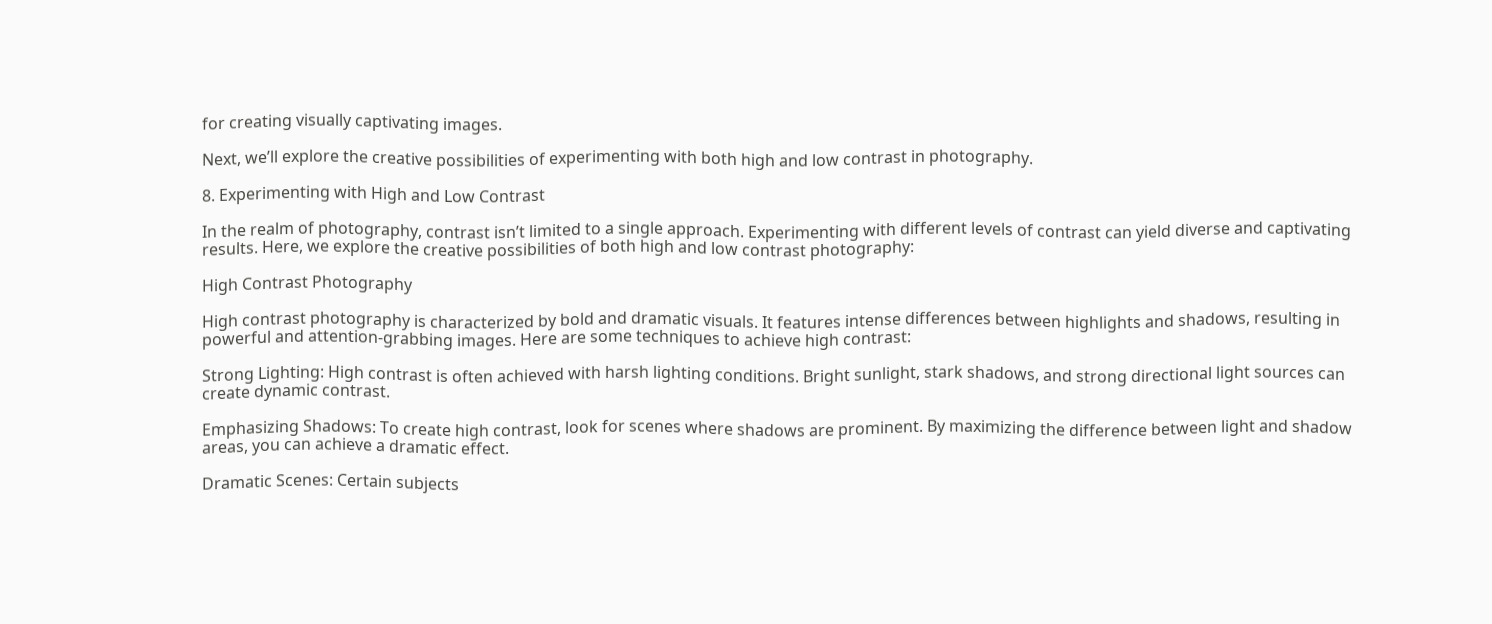for creating visually captivating images.

Next, we’ll explore the creative possibilities of experimenting with both high and low contrast in photography.

8. Experimenting with High and Low Contrast

In the realm of photography, contrast isn’t limited to a single approach. Experimenting with different levels of contrast can yield diverse and captivating results. Here, we explore the creative possibilities of both high and low contrast photography:

High Contrast Photography

High contrast photography is characterized by bold and dramatic visuals. It features intense differences between highlights and shadows, resulting in powerful and attention-grabbing images. Here are some techniques to achieve high contrast:

Strong Lighting: High contrast is often achieved with harsh lighting conditions. Bright sunlight, stark shadows, and strong directional light sources can create dynamic contrast.

Emphasizing Shadows: To create high contrast, look for scenes where shadows are prominent. By maximizing the difference between light and shadow areas, you can achieve a dramatic effect.

Dramatic Scenes: Certain subjects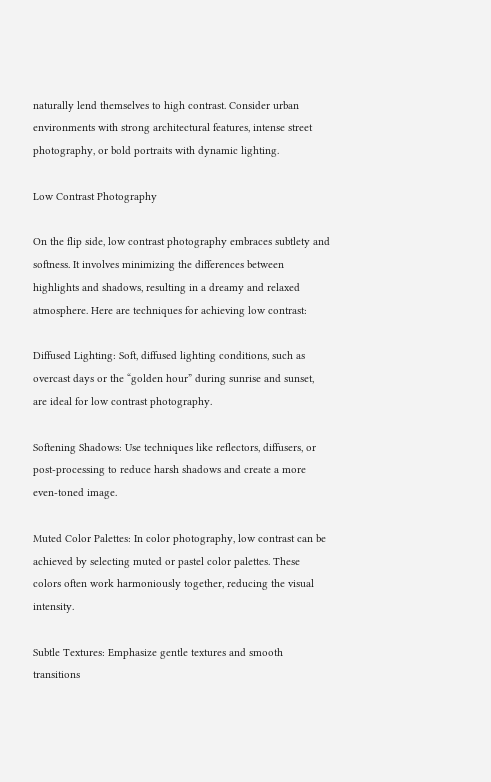naturally lend themselves to high contrast. Consider urban environments with strong architectural features, intense street photography, or bold portraits with dynamic lighting.

Low Contrast Photography

On the flip side, low contrast photography embraces subtlety and softness. It involves minimizing the differences between highlights and shadows, resulting in a dreamy and relaxed atmosphere. Here are techniques for achieving low contrast:

Diffused Lighting: Soft, diffused lighting conditions, such as overcast days or the “golden hour” during sunrise and sunset, are ideal for low contrast photography.

Softening Shadows: Use techniques like reflectors, diffusers, or post-processing to reduce harsh shadows and create a more even-toned image.

Muted Color Palettes: In color photography, low contrast can be achieved by selecting muted or pastel color palettes. These colors often work harmoniously together, reducing the visual intensity.

Subtle Textures: Emphasize gentle textures and smooth transitions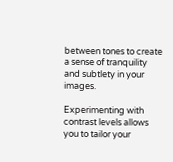between tones to create a sense of tranquility and subtlety in your images.

Experimenting with contrast levels allows you to tailor your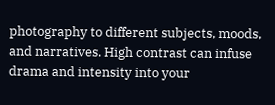photography to different subjects, moods, and narratives. High contrast can infuse drama and intensity into your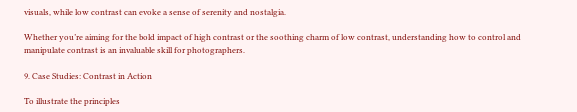visuals, while low contrast can evoke a sense of serenity and nostalgia.

Whether you’re aiming for the bold impact of high contrast or the soothing charm of low contrast, understanding how to control and manipulate contrast is an invaluable skill for photographers.

9. Case Studies: Contrast in Action

To illustrate the principles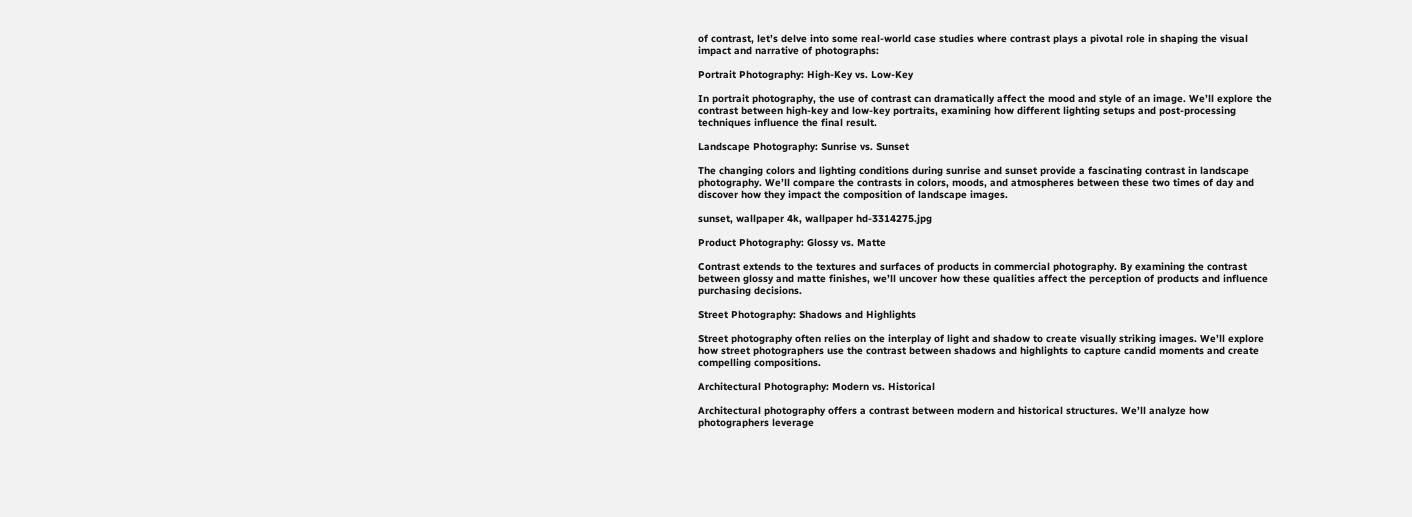of contrast, let’s delve into some real-world case studies where contrast plays a pivotal role in shaping the visual impact and narrative of photographs:

Portrait Photography: High-Key vs. Low-Key

In portrait photography, the use of contrast can dramatically affect the mood and style of an image. We’ll explore the contrast between high-key and low-key portraits, examining how different lighting setups and post-processing techniques influence the final result.

Landscape Photography: Sunrise vs. Sunset

The changing colors and lighting conditions during sunrise and sunset provide a fascinating contrast in landscape photography. We’ll compare the contrasts in colors, moods, and atmospheres between these two times of day and discover how they impact the composition of landscape images.

sunset, wallpaper 4k, wallpaper hd-3314275.jpg

Product Photography: Glossy vs. Matte

Contrast extends to the textures and surfaces of products in commercial photography. By examining the contrast between glossy and matte finishes, we’ll uncover how these qualities affect the perception of products and influence purchasing decisions.

Street Photography: Shadows and Highlights

Street photography often relies on the interplay of light and shadow to create visually striking images. We’ll explore how street photographers use the contrast between shadows and highlights to capture candid moments and create compelling compositions.

Architectural Photography: Modern vs. Historical

Architectural photography offers a contrast between modern and historical structures. We’ll analyze how photographers leverage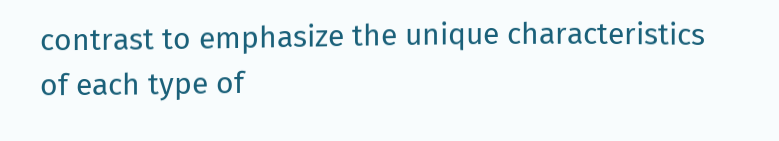contrast to emphasize the unique characteristics of each type of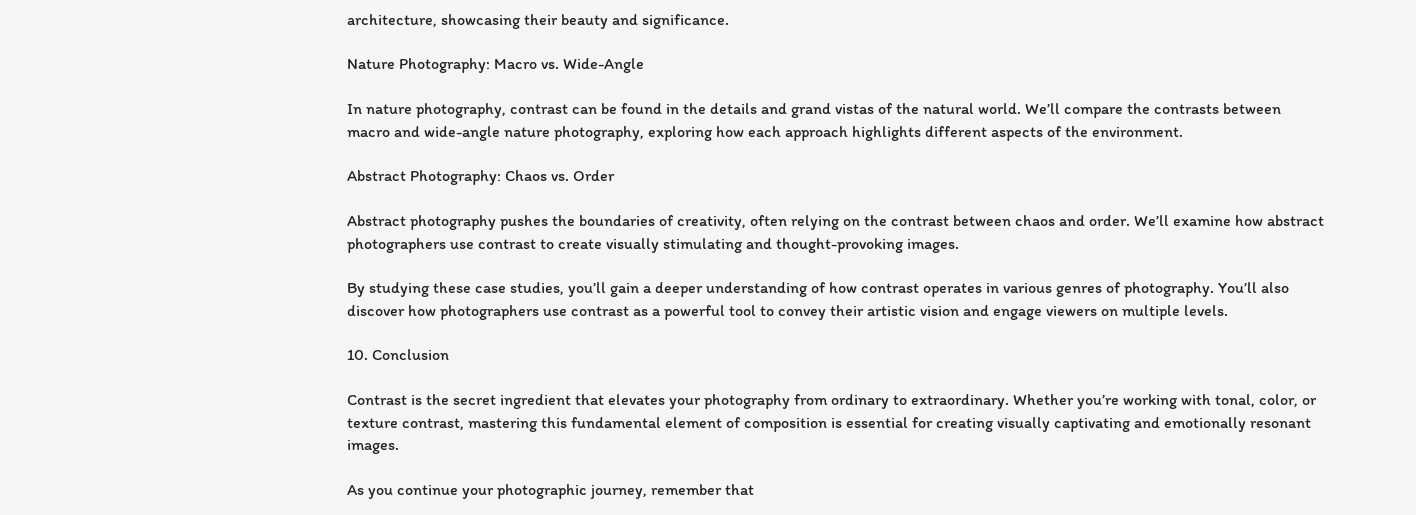architecture, showcasing their beauty and significance.

Nature Photography: Macro vs. Wide-Angle

In nature photography, contrast can be found in the details and grand vistas of the natural world. We’ll compare the contrasts between macro and wide-angle nature photography, exploring how each approach highlights different aspects of the environment.

Abstract Photography: Chaos vs. Order

Abstract photography pushes the boundaries of creativity, often relying on the contrast between chaos and order. We’ll examine how abstract photographers use contrast to create visually stimulating and thought-provoking images.

By studying these case studies, you’ll gain a deeper understanding of how contrast operates in various genres of photography. You’ll also discover how photographers use contrast as a powerful tool to convey their artistic vision and engage viewers on multiple levels.

10. Conclusion

Contrast is the secret ingredient that elevates your photography from ordinary to extraordinary. Whether you’re working with tonal, color, or texture contrast, mastering this fundamental element of composition is essential for creating visually captivating and emotionally resonant images.

As you continue your photographic journey, remember that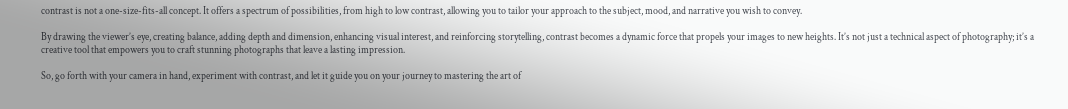contrast is not a one-size-fits-all concept. It offers a spectrum of possibilities, from high to low contrast, allowing you to tailor your approach to the subject, mood, and narrative you wish to convey.

By drawing the viewer’s eye, creating balance, adding depth and dimension, enhancing visual interest, and reinforcing storytelling, contrast becomes a dynamic force that propels your images to new heights. It’s not just a technical aspect of photography; it’s a creative tool that empowers you to craft stunning photographs that leave a lasting impression.

So, go forth with your camera in hand, experiment with contrast, and let it guide you on your journey to mastering the art of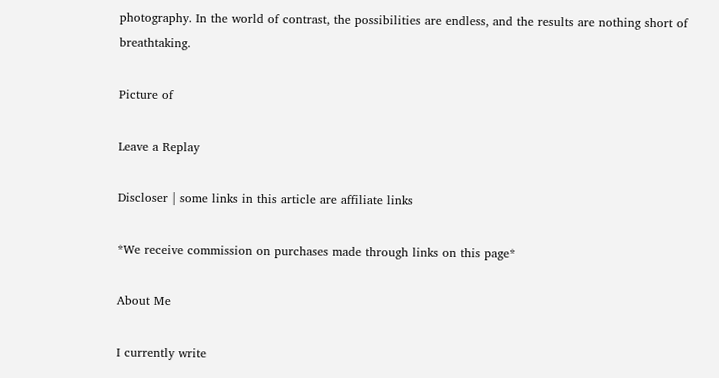photography. In the world of contrast, the possibilities are endless, and the results are nothing short of breathtaking.

Picture of

Leave a Replay

Discloser | some links in this article are affiliate links

*We receive commission on purchases made through links on this page*

About Me

I currently write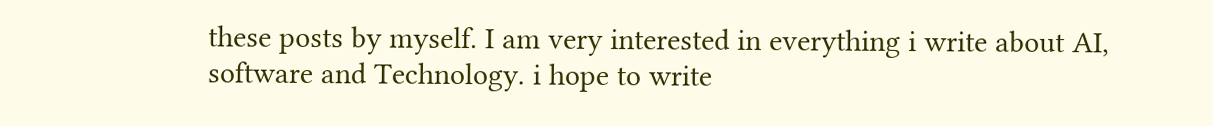these posts by myself. I am very interested in everything i write about AI, software and Technology. i hope to write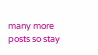many more posts so stay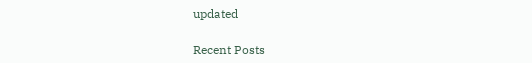updated

Recent Posts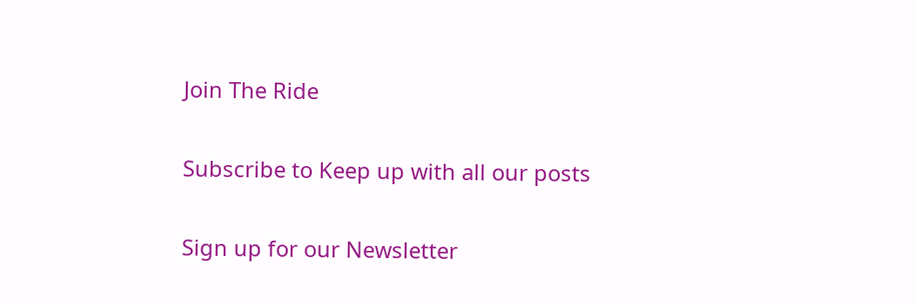Join The Ride

Subscribe to Keep up with all our posts

Sign up for our Newsletter